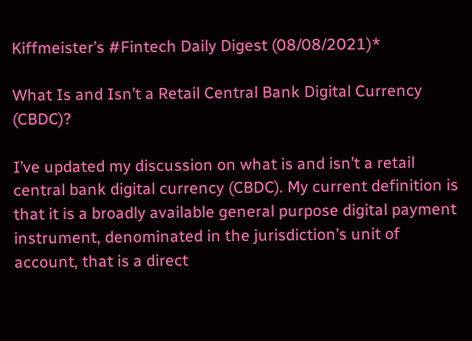Kiffmeister’s #Fintech Daily Digest (08/08/2021)*

What Is and Isn’t a Retail Central Bank Digital Currency (CBDC)?

I’ve updated my discussion on what is and isn’t a retail central bank digital currency (CBDC). My current definition is that it is a broadly available general purpose digital payment instrument, denominated in the jurisdiction’s unit of account, that is a direct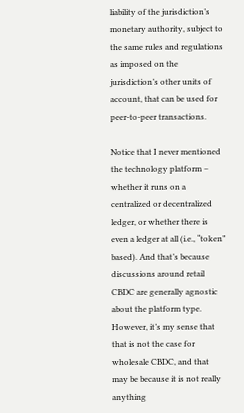liability of the jurisdiction’s monetary authority, subject to the same rules and regulations as imposed on the jurisdiction’s other units of account, that can be used for peer-to-peer transactions.

Notice that I never mentioned the technology platform – whether it runs on a centralized or decentralized ledger, or whether there is even a ledger at all (i.e., “token” based). And that’s because discussions around retail CBDC are generally agnostic about the platform type. However, it’s my sense that that is not the case for wholesale CBDC, and that may be because it is not really anything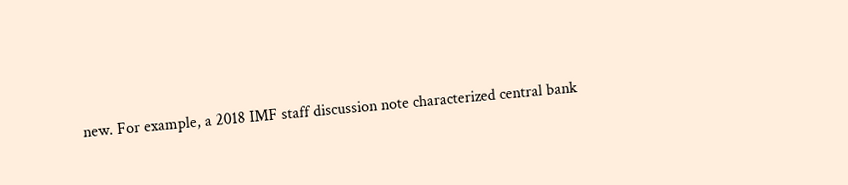new. For example, a 2018 IMF staff discussion note characterized central bank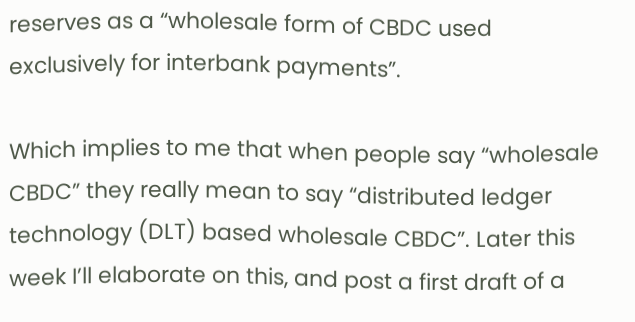reserves as a “wholesale form of CBDC used exclusively for interbank payments”.

Which implies to me that when people say “wholesale CBDC” they really mean to say “distributed ledger technology (DLT) based wholesale CBDC”. Later this week I’ll elaborate on this, and post a first draft of a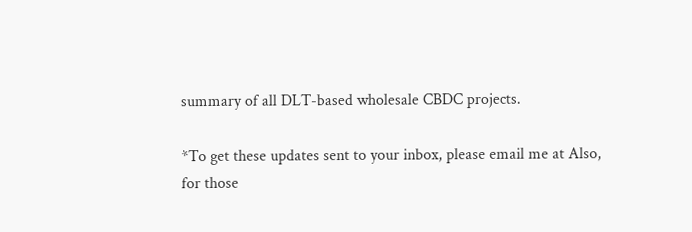summary of all DLT-based wholesale CBDC projects.

*To get these updates sent to your inbox, please email me at Also, for those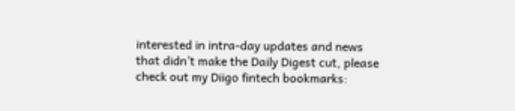interested in intra-day updates and news that didn’t make the Daily Digest cut, please check out my Diigo fintech bookmarks: